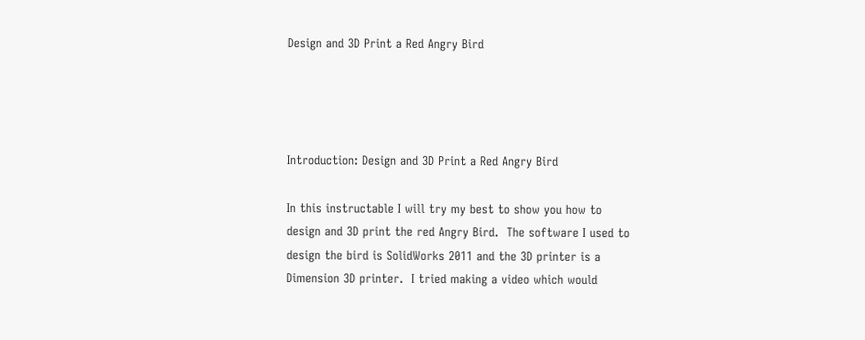Design and 3D Print a Red Angry Bird




Introduction: Design and 3D Print a Red Angry Bird

In this instructable I will try my best to show you how to design and 3D print the red Angry Bird.  The software I used to design the bird is SolidWorks 2011 and the 3D printer is a Dimension 3D printer.  I tried making a video which would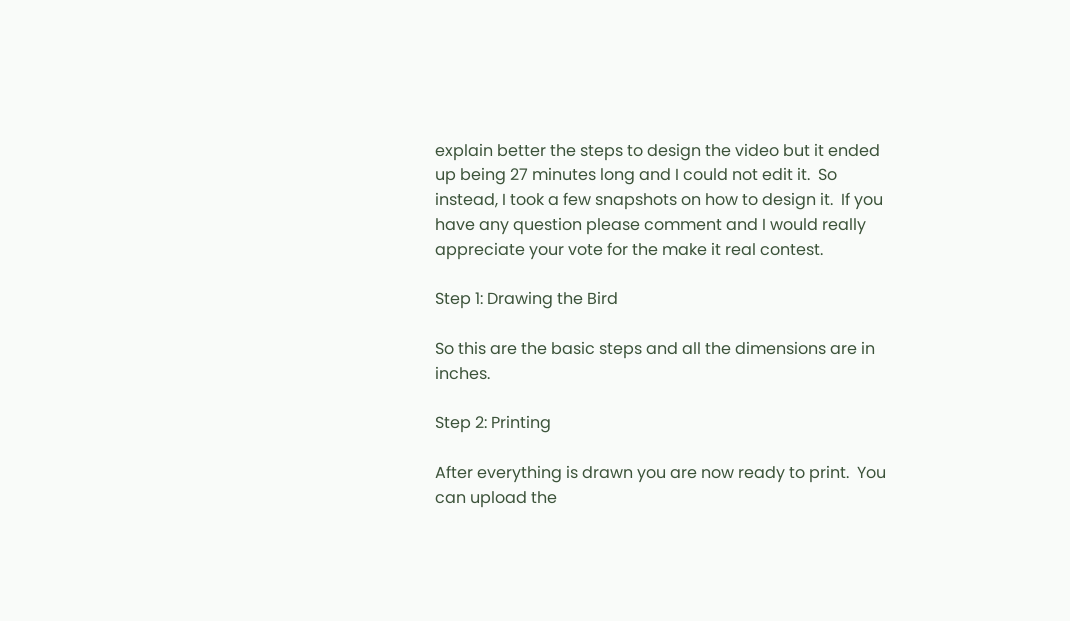explain better the steps to design the video but it ended up being 27 minutes long and I could not edit it.  So instead, I took a few snapshots on how to design it.  If you have any question please comment and I would really appreciate your vote for the make it real contest.

Step 1: Drawing the Bird

So this are the basic steps and all the dimensions are in inches.

Step 2: Printing

After everything is drawn you are now ready to print.  You can upload the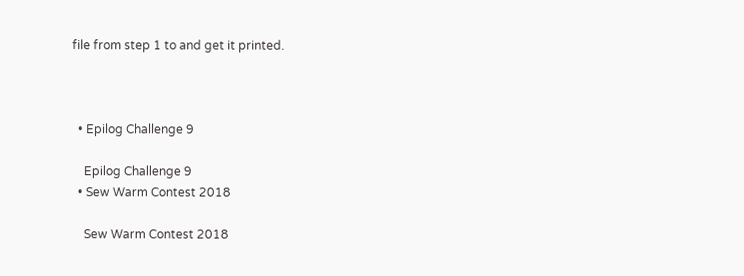file from step 1 to and get it printed.



  • Epilog Challenge 9

    Epilog Challenge 9
  • Sew Warm Contest 2018

    Sew Warm Contest 2018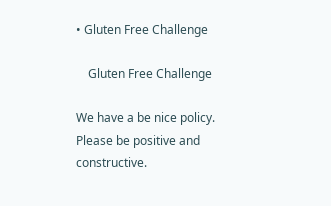• Gluten Free Challenge

    Gluten Free Challenge

We have a be nice policy.
Please be positive and constructive.